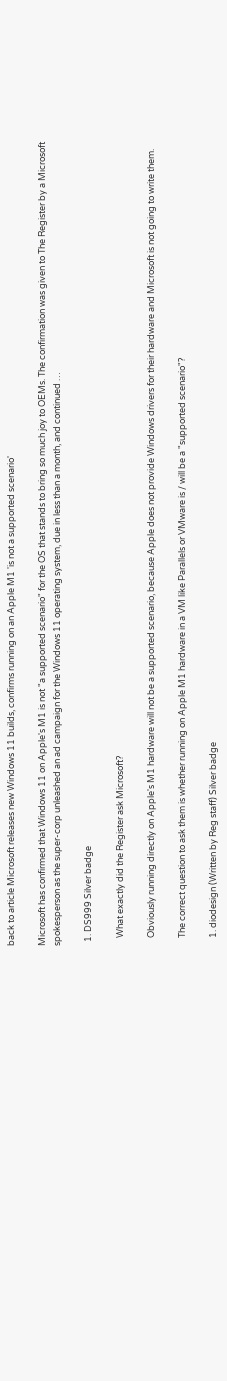back to article Microsoft releases new Windows 11 builds, confirms running on an Apple M1 'is not a supported scenario'

Microsoft has confirmed that Windows 11 on Apple's M1 is not "a supported scenario" for the OS that stands to bring so much joy to OEMs. The confirmation was given to The Register by a Microsoft spokesperson as the super-corp unleashed an ad campaign for the Windows 11 operating system, due in less than a month, and continued …

  1. DS999 Silver badge

    What exactly did the Register ask Microsoft?

    Obviously running directly on Apple's M1 hardware will not be a supported scenario, because Apple does not provide Windows drivers for their hardware and Microsoft is not going to write them.

    The correct question to ask them is whether running on Apple M1 hardware in a VM like Parallels or VMware is / will be a "supported scenario"?

    1. diodesign (Written by Reg staff) Silver badge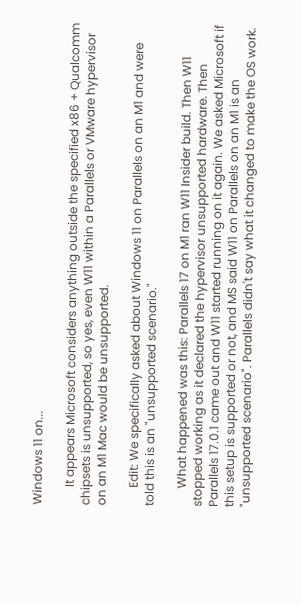Windows 11 on...

      It appears Microsoft considers anything outside the specified x86 + Qualcomm chipsets is unsupported, so yes, even W11 within a Parallels or VMware hypervisor on an M1 Mac would be unsupported.

      Edit: We specifically asked about Windows 11 on Parallels on an M1 and were told this is an "unsupported scenario."

      What happened was this: Parallels 17 on M1 ran W11 Insider build. Then W11 stopped working as it declared the hypervisor unsupported hardware. Then Parallels 17.0.1 came out and W11 started running on it again. We asked Microsoft if this setup is supported or not, and MS said W11 on Parallels on an M1 is an "unsupported scenario". Parallels didn't say what it changed to make the OS work.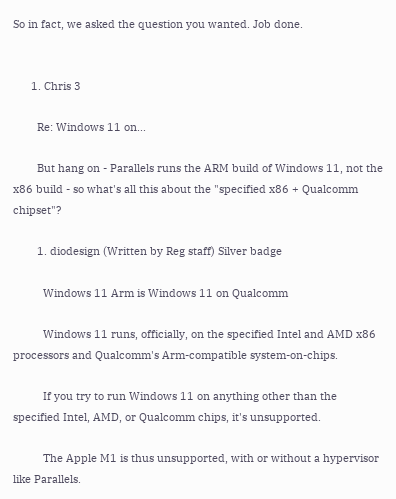So in fact, we asked the question you wanted. Job done.


      1. Chris 3

        Re: Windows 11 on...

        But hang on - Parallels runs the ARM build of Windows 11, not the x86 build - so what's all this about the "specified x86 + Qualcomm chipset"?

        1. diodesign (Written by Reg staff) Silver badge

          Windows 11 Arm is Windows 11 on Qualcomm

          Windows 11 runs, officially, on the specified Intel and AMD x86 processors and Qualcomm's Arm-compatible system-on-chips.

          If you try to run Windows 11 on anything other than the specified Intel, AMD, or Qualcomm chips, it's unsupported.

          The Apple M1 is thus unsupported, with or without a hypervisor like Parallels.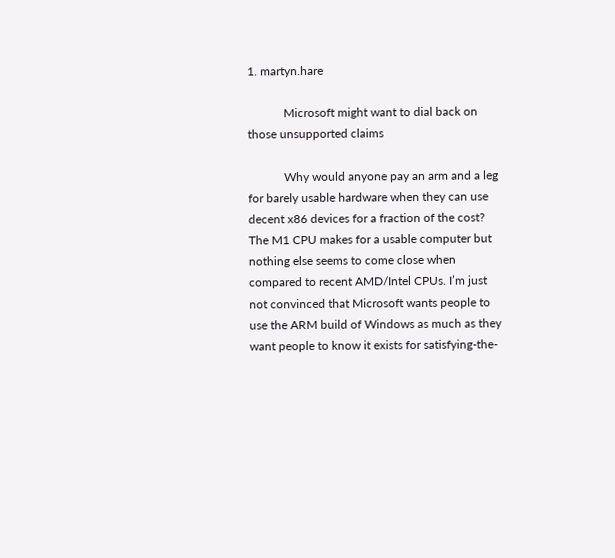1. martyn.hare

            Microsoft might want to dial back on those unsupported claims

            Why would anyone pay an arm and a leg for barely usable hardware when they can use decent x86 devices for a fraction of the cost? The M1 CPU makes for a usable computer but nothing else seems to come close when compared to recent AMD/Intel CPUs. I’m just not convinced that Microsoft wants people to use the ARM build of Windows as much as they want people to know it exists for satisfying-the-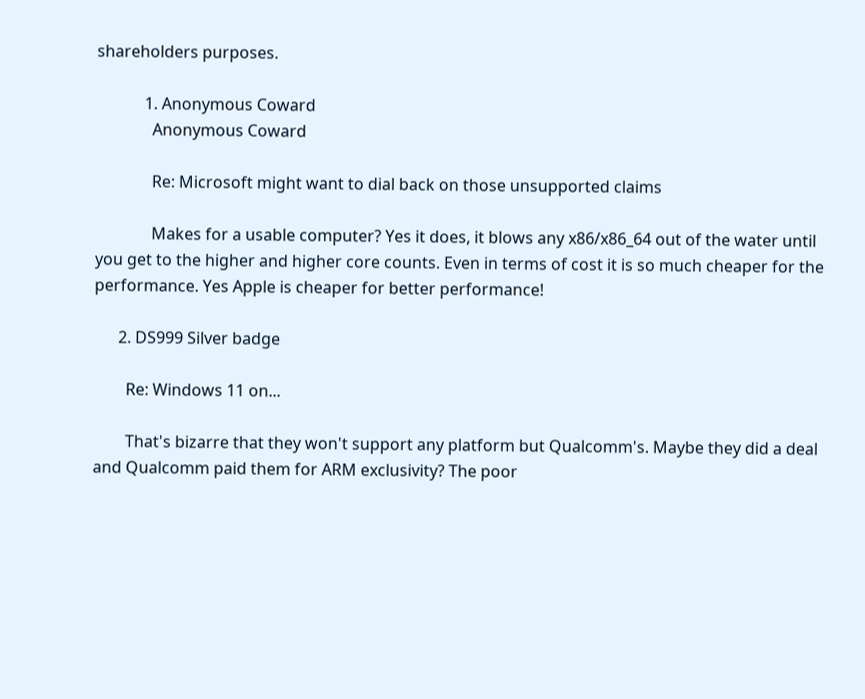shareholders purposes.

            1. Anonymous Coward
              Anonymous Coward

              Re: Microsoft might want to dial back on those unsupported claims

              Makes for a usable computer? Yes it does, it blows any x86/x86_64 out of the water until you get to the higher and higher core counts. Even in terms of cost it is so much cheaper for the performance. Yes Apple is cheaper for better performance!

      2. DS999 Silver badge

        Re: Windows 11 on...

        That's bizarre that they won't support any platform but Qualcomm's. Maybe they did a deal and Qualcomm paid them for ARM exclusivity? The poor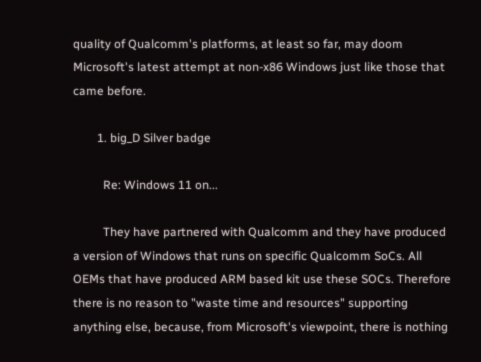quality of Qualcomm's platforms, at least so far, may doom Microsoft's latest attempt at non-x86 Windows just like those that came before.

        1. big_D Silver badge

          Re: Windows 11 on...

          They have partnered with Qualcomm and they have produced a version of Windows that runs on specific Qualcomm SoCs. All OEMs that have produced ARM based kit use these SOCs. Therefore there is no reason to "waste time and resources" supporting anything else, because, from Microsoft's viewpoint, there is nothing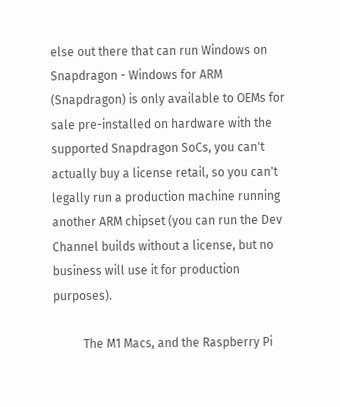else out there that can run Windows on Snapdragon - Windows for ARM (Snapdragon) is only available to OEMs for sale pre-installed on hardware with the supported Snapdragon SoCs, you can't actually buy a license retail, so you can't legally run a production machine running another ARM chipset (you can run the Dev Channel builds without a license, but no business will use it for production purposes).

          The M1 Macs, and the Raspberry Pi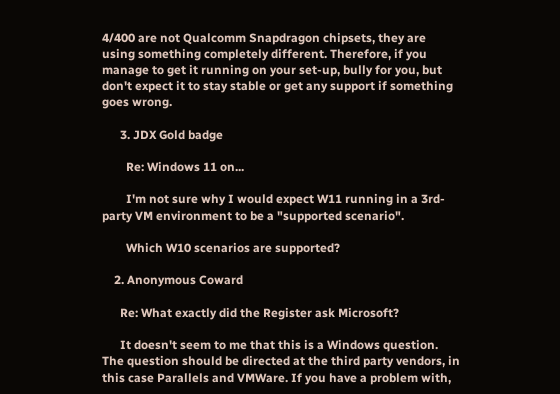4/400 are not Qualcomm Snapdragon chipsets, they are using something completely different. Therefore, if you manage to get it running on your set-up, bully for you, but don't expect it to stay stable or get any support if something goes wrong.

      3. JDX Gold badge

        Re: Windows 11 on...

        I'm not sure why I would expect W11 running in a 3rd-party VM environment to be a "supported scenario".

        Which W10 scenarios are supported?

    2. Anonymous Coward

      Re: What exactly did the Register ask Microsoft?

      It doesn't seem to me that this is a Windows question. The question should be directed at the third party vendors, in this case Parallels and VMWare. If you have a problem with,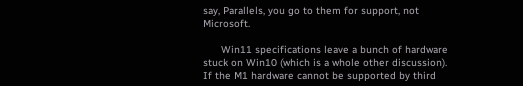say, Parallels, you go to them for support, not Microsoft.

      Win11 specifications leave a bunch of hardware stuck on Win10 (which is a whole other discussion). If the M1 hardware cannot be supported by third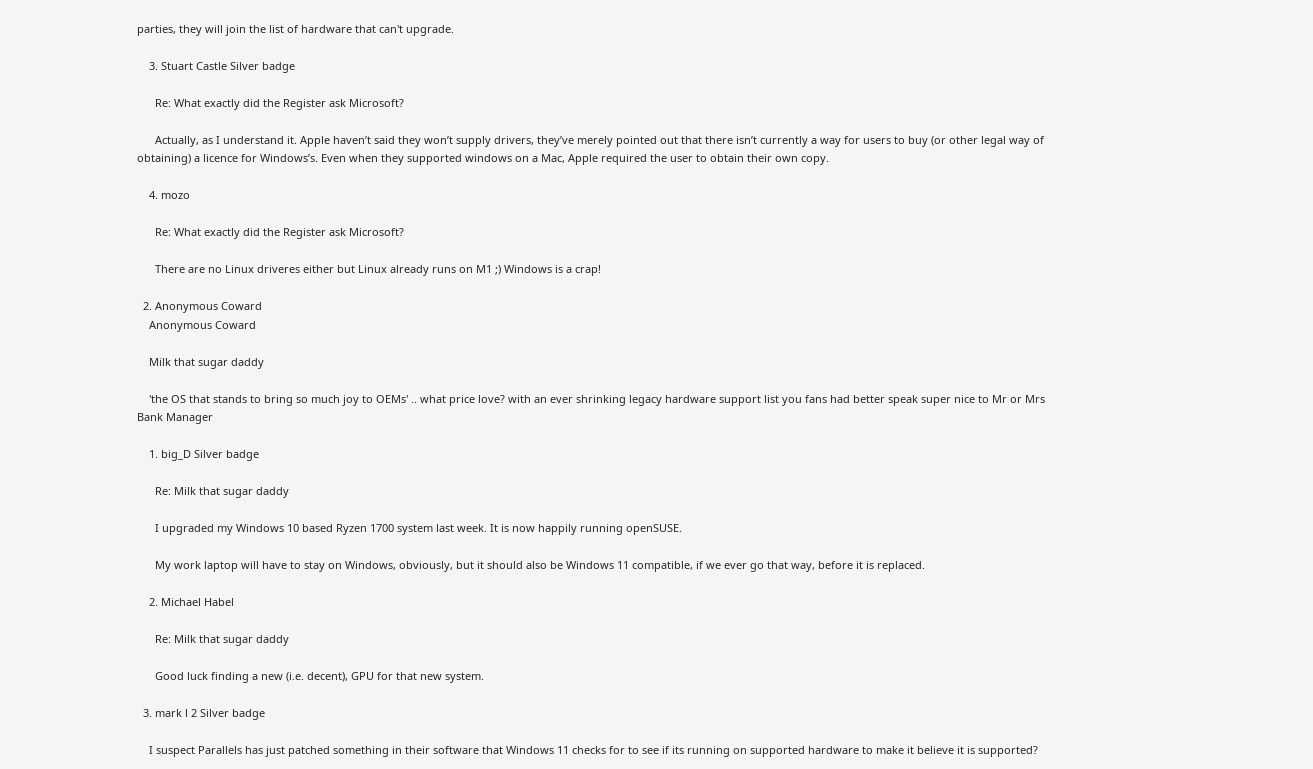parties, they will join the list of hardware that can't upgrade.

    3. Stuart Castle Silver badge

      Re: What exactly did the Register ask Microsoft?

      Actually, as I understand it. Apple haven’t said they won’t supply drivers, they’ve merely pointed out that there isn’t currently a way for users to buy (or other legal way of obtaining) a licence for Windows’s. Even when they supported windows on a Mac, Apple required the user to obtain their own copy.

    4. mozo

      Re: What exactly did the Register ask Microsoft?

      There are no Linux driveres either but Linux already runs on M1 ;) Windows is a crap!

  2. Anonymous Coward
    Anonymous Coward

    Milk that sugar daddy

    'the OS that stands to bring so much joy to OEMs' .. what price love? with an ever shrinking legacy hardware support list you fans had better speak super nice to Mr or Mrs Bank Manager

    1. big_D Silver badge

      Re: Milk that sugar daddy

      I upgraded my Windows 10 based Ryzen 1700 system last week. It is now happily running openSUSE.

      My work laptop will have to stay on Windows, obviously, but it should also be Windows 11 compatible, if we ever go that way, before it is replaced.

    2. Michael Habel

      Re: Milk that sugar daddy

      Good luck finding a new (i.e. decent), GPU for that new system.

  3. mark l 2 Silver badge

    I suspect Parallels has just patched something in their software that Windows 11 checks for to see if its running on supported hardware to make it believe it is supported?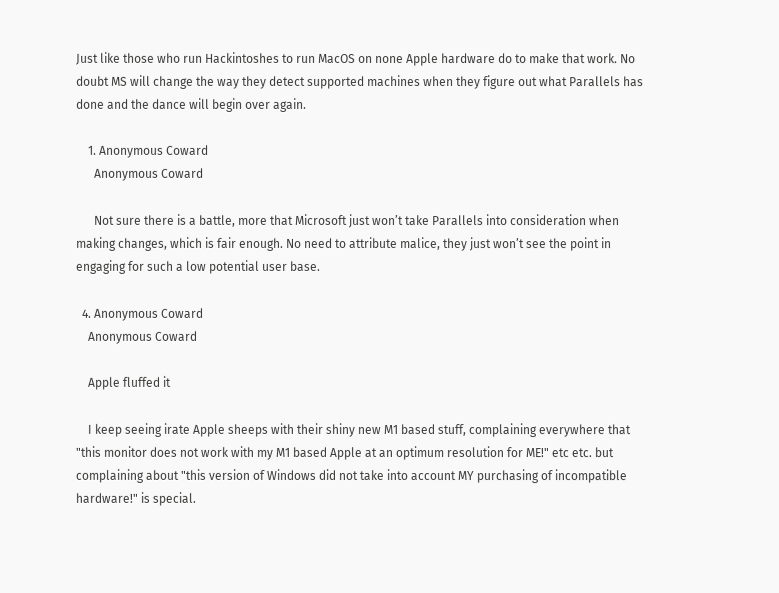Just like those who run Hackintoshes to run MacOS on none Apple hardware do to make that work. No doubt MS will change the way they detect supported machines when they figure out what Parallels has done and the dance will begin over again.

    1. Anonymous Coward
      Anonymous Coward

      Not sure there is a battle, more that Microsoft just won’t take Parallels into consideration when making changes, which is fair enough. No need to attribute malice, they just won’t see the point in engaging for such a low potential user base.

  4. Anonymous Coward
    Anonymous Coward

    Apple fluffed it

    I keep seeing irate Apple sheeps with their shiny new M1 based stuff, complaining everywhere that "this monitor does not work with my M1 based Apple at an optimum resolution for ME!" etc etc. but complaining about "this version of Windows did not take into account MY purchasing of incompatible hardware!" is special.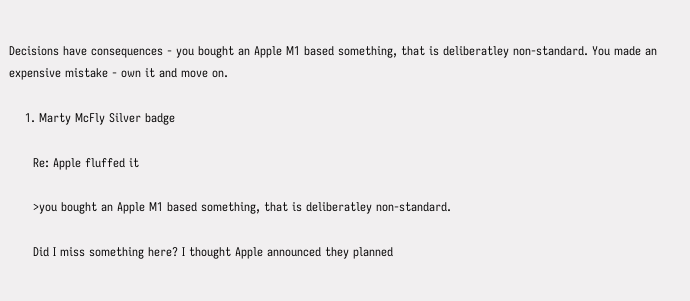Decisions have consequences - you bought an Apple M1 based something, that is deliberatley non-standard. You made an expensive mistake - own it and move on.

    1. Marty McFly Silver badge

      Re: Apple fluffed it

      >you bought an Apple M1 based something, that is deliberatley non-standard.

      Did I miss something here? I thought Apple announced they planned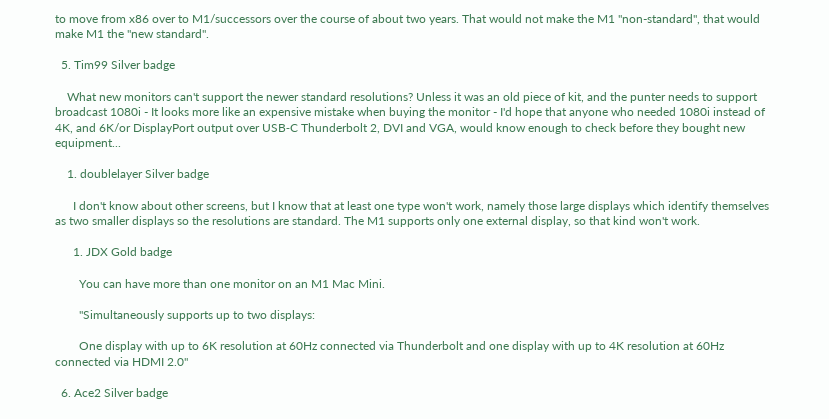to move from x86 over to M1/successors over the course of about two years. That would not make the M1 "non-standard", that would make M1 the "new standard".

  5. Tim99 Silver badge

    What new monitors can't support the newer standard resolutions? Unless it was an old piece of kit, and the punter needs to support broadcast 1080i - It looks more like an expensive mistake when buying the monitor - I'd hope that anyone who needed 1080i instead of 4K, and 6K/or DisplayPort output over USB‑C Thunderbolt 2, DVI and VGA, would know enough to check before they bought new equipment...

    1. doublelayer Silver badge

      I don't know about other screens, but I know that at least one type won't work, namely those large displays which identify themselves as two smaller displays so the resolutions are standard. The M1 supports only one external display, so that kind won't work.

      1. JDX Gold badge

        You can have more than one monitor on an M1 Mac Mini.

        "Simultaneously supports up to two displays:

        One display with up to 6K resolution at 60Hz connected via Thunderbolt and one display with up to 4K resolution at 60Hz connected via HDMI 2.0"

  6. Ace2 Silver badge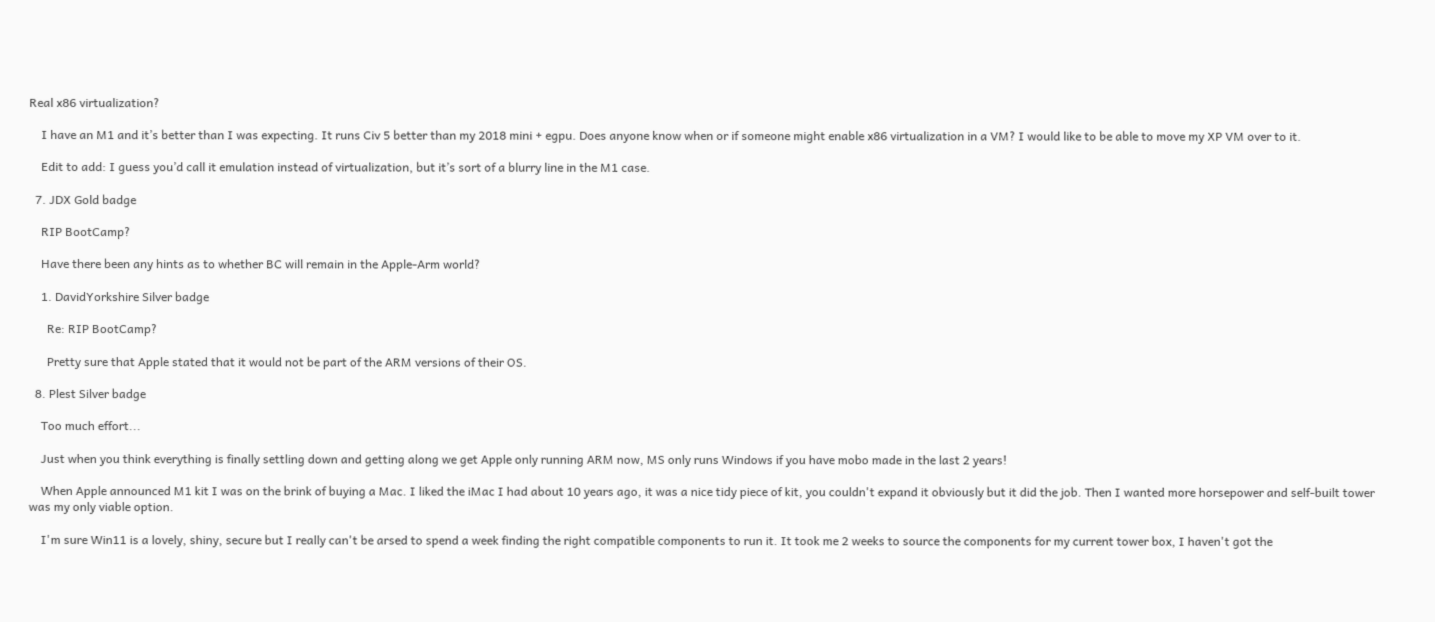Real x86 virtualization?

    I have an M1 and it’s better than I was expecting. It runs Civ 5 better than my 2018 mini + egpu. Does anyone know when or if someone might enable x86 virtualization in a VM? I would like to be able to move my XP VM over to it.

    Edit to add: I guess you’d call it emulation instead of virtualization, but it’s sort of a blurry line in the M1 case.

  7. JDX Gold badge

    RIP BootCamp?

    Have there been any hints as to whether BC will remain in the Apple-Arm world?

    1. DavidYorkshire Silver badge

      Re: RIP BootCamp?

      Pretty sure that Apple stated that it would not be part of the ARM versions of their OS.

  8. Plest Silver badge

    Too much effort...

    Just when you think everything is finally settling down and getting along we get Apple only running ARM now, MS only runs Windows if you have mobo made in the last 2 years!

    When Apple announced M1 kit I was on the brink of buying a Mac. I liked the iMac I had about 10 years ago, it was a nice tidy piece of kit, you couldn't expand it obviously but it did the job. Then I wanted more horsepower and self-built tower was my only viable option.

    I'm sure Win11 is a lovely, shiny, secure but I really can't be arsed to spend a week finding the right compatible components to run it. It took me 2 weeks to source the components for my current tower box, I haven't got the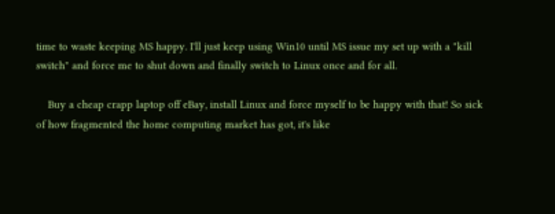time to waste keeping MS happy. I'll just keep using Win10 until MS issue my set up with a "kill switch" and force me to shut down and finally switch to Linux once and for all.

    Buy a cheap crapp laptop off eBay, install Linux and force myself to be happy with that! So sick of how fragmented the home computing market has got, it's like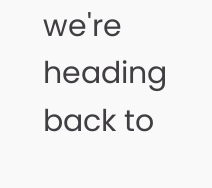we're heading back to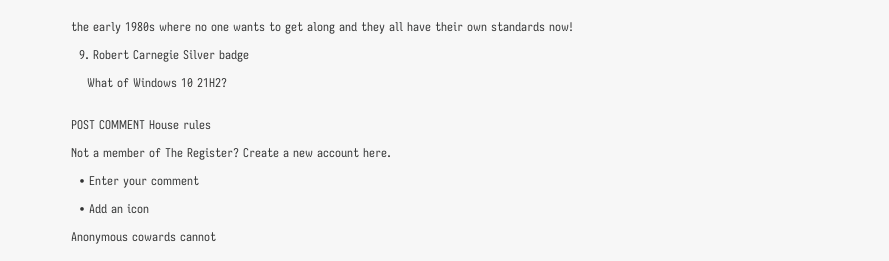the early 1980s where no one wants to get along and they all have their own standards now!

  9. Robert Carnegie Silver badge

    What of Windows 10 21H2?


POST COMMENT House rules

Not a member of The Register? Create a new account here.

  • Enter your comment

  • Add an icon

Anonymous cowards cannot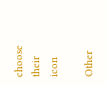choose their icon

Other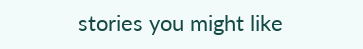stories you might like